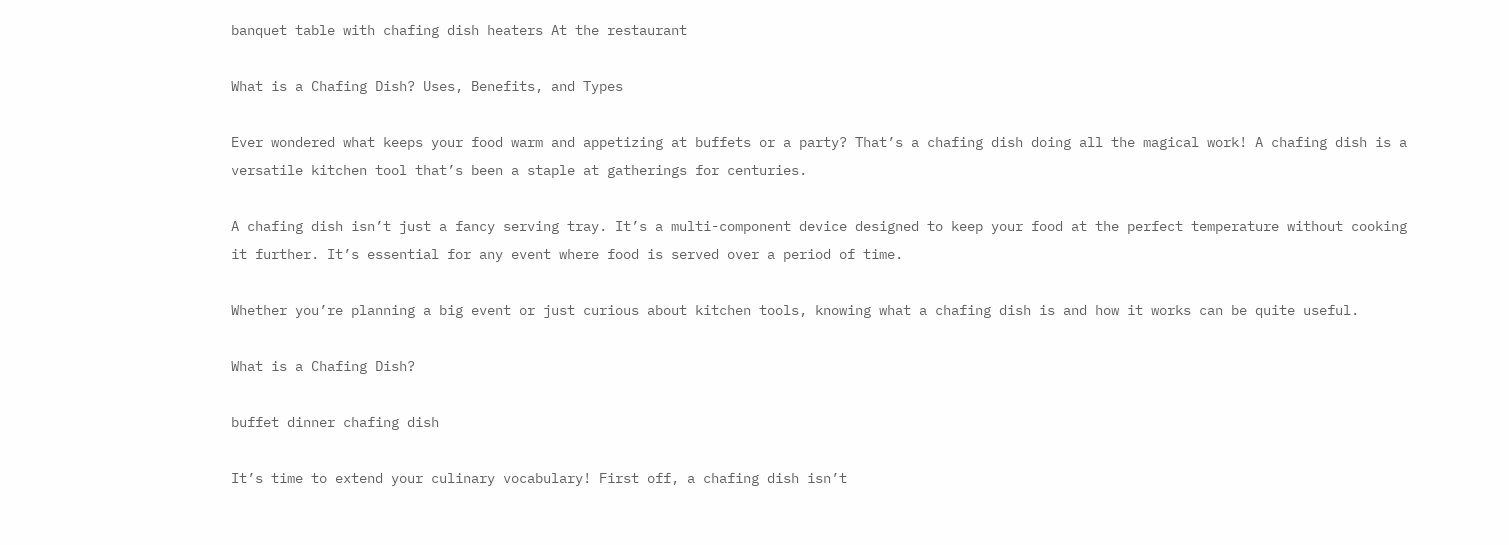banquet table with chafing dish heaters At the restaurant

What is a Chafing Dish? Uses, Benefits, and Types

Ever wondered what keeps your food warm and appetizing at buffets or a party? That’s a chafing dish doing all the magical work! A chafing dish is a versatile kitchen tool that’s been a staple at gatherings for centuries.

A chafing dish isn’t just a fancy serving tray. It’s a multi-component device designed to keep your food at the perfect temperature without cooking it further. It’s essential for any event where food is served over a period of time.

Whether you’re planning a big event or just curious about kitchen tools, knowing what a chafing dish is and how it works can be quite useful.

What is a Chafing Dish?

buffet dinner chafing dish

It’s time to extend your culinary vocabulary! First off, a chafing dish isn’t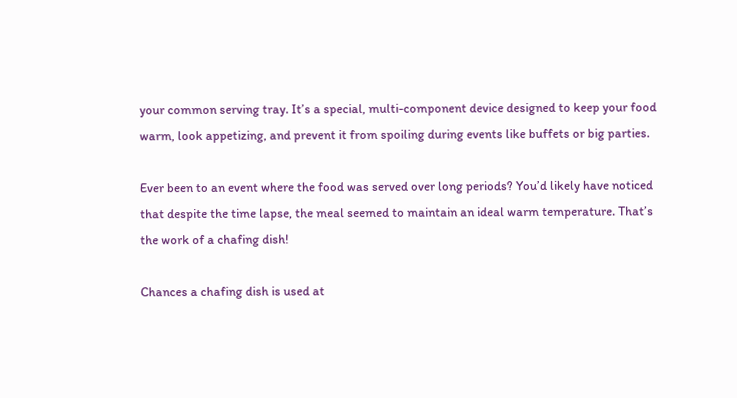your common serving tray. It’s a special, multi-component device designed to keep your food warm, look appetizing, and prevent it from spoiling during events like buffets or big parties.

Ever been to an event where the food was served over long periods? You’d likely have noticed that despite the time lapse, the meal seemed to maintain an ideal warm temperature. That’s the work of a chafing dish!

Chances a chafing dish is used at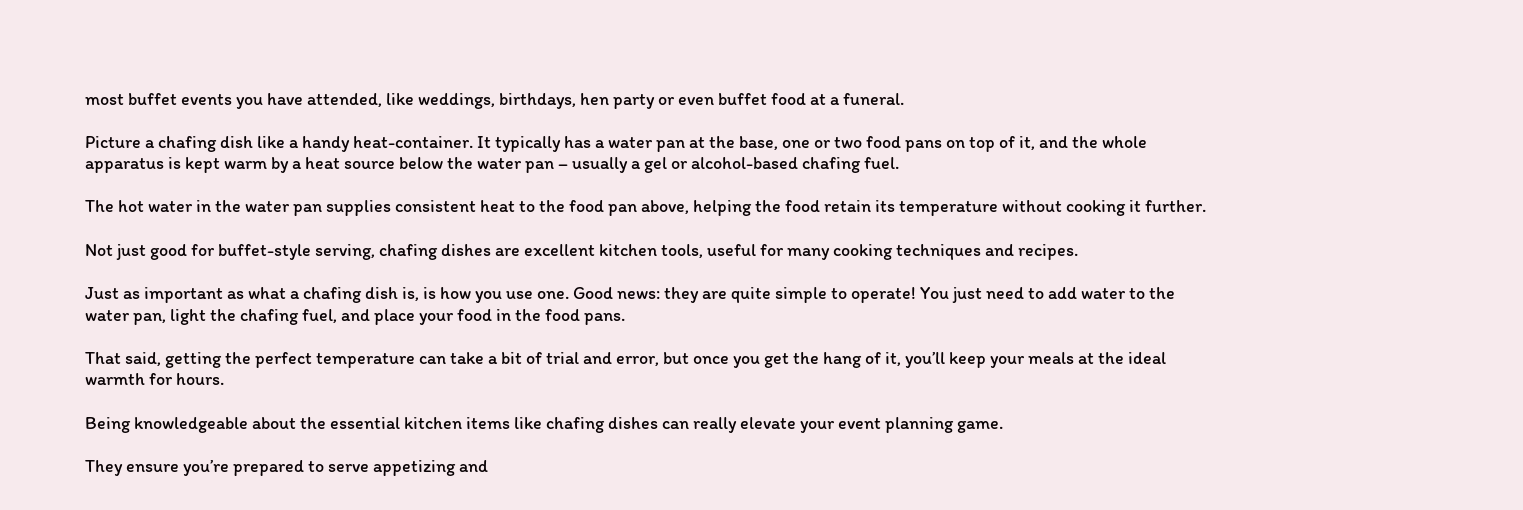most buffet events you have attended, like weddings, birthdays, hen party or even buffet food at a funeral.

Picture a chafing dish like a handy heat-container. It typically has a water pan at the base, one or two food pans on top of it, and the whole apparatus is kept warm by a heat source below the water pan – usually a gel or alcohol-based chafing fuel.

The hot water in the water pan supplies consistent heat to the food pan above, helping the food retain its temperature without cooking it further.

Not just good for buffet-style serving, chafing dishes are excellent kitchen tools, useful for many cooking techniques and recipes.

Just as important as what a chafing dish is, is how you use one. Good news: they are quite simple to operate! You just need to add water to the water pan, light the chafing fuel, and place your food in the food pans.

That said, getting the perfect temperature can take a bit of trial and error, but once you get the hang of it, you’ll keep your meals at the ideal warmth for hours.

Being knowledgeable about the essential kitchen items like chafing dishes can really elevate your event planning game.

They ensure you’re prepared to serve appetizing and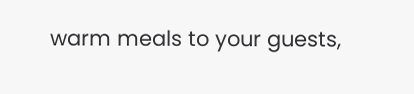warm meals to your guests,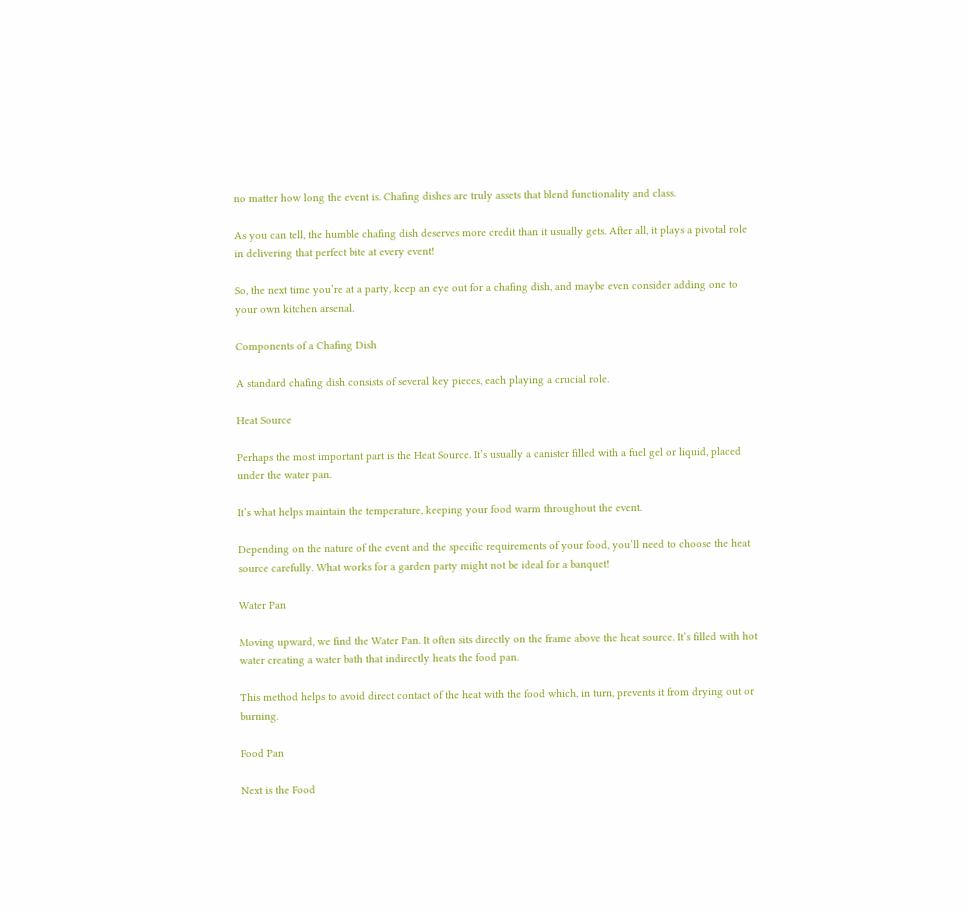no matter how long the event is. Chafing dishes are truly assets that blend functionality and class.

As you can tell, the humble chafing dish deserves more credit than it usually gets. After all, it plays a pivotal role in delivering that perfect bite at every event!

So, the next time you’re at a party, keep an eye out for a chafing dish, and maybe even consider adding one to your own kitchen arsenal.

Components of a Chafing Dish

A standard chafing dish consists of several key pieces, each playing a crucial role.

Heat Source

Perhaps the most important part is the Heat Source. It’s usually a canister filled with a fuel gel or liquid, placed under the water pan.

It’s what helps maintain the temperature, keeping your food warm throughout the event.

Depending on the nature of the event and the specific requirements of your food, you’ll need to choose the heat source carefully. What works for a garden party might not be ideal for a banquet!

Water Pan

Moving upward, we find the Water Pan. It often sits directly on the frame above the heat source. It’s filled with hot water creating a water bath that indirectly heats the food pan.

This method helps to avoid direct contact of the heat with the food which, in turn, prevents it from drying out or burning.

Food Pan

Next is the Food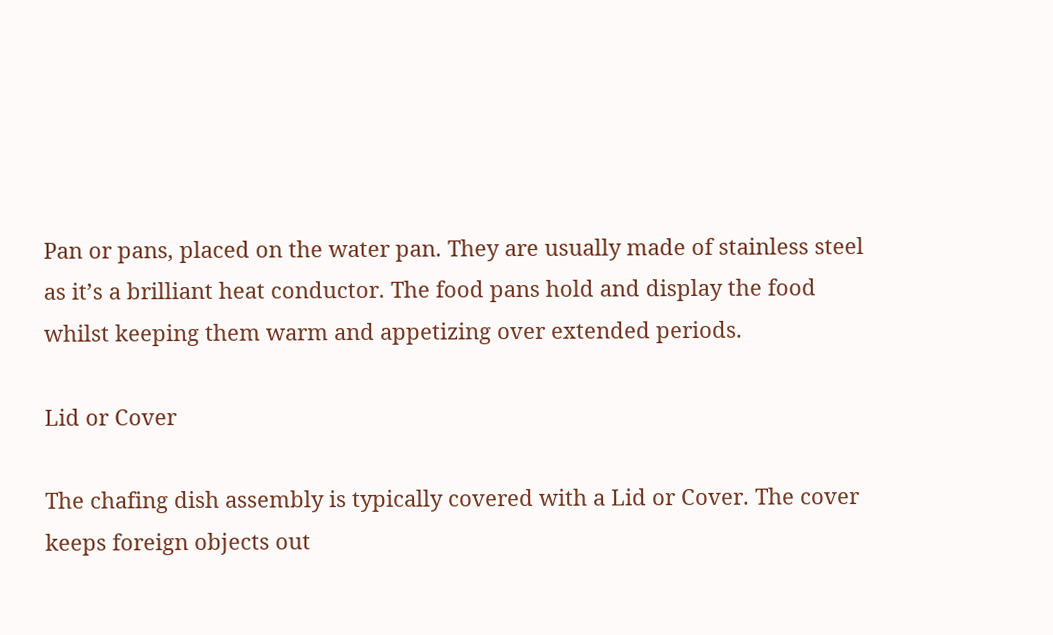Pan or pans, placed on the water pan. They are usually made of stainless steel as it’s a brilliant heat conductor. The food pans hold and display the food whilst keeping them warm and appetizing over extended periods.

Lid or Cover

The chafing dish assembly is typically covered with a Lid or Cover. The cover keeps foreign objects out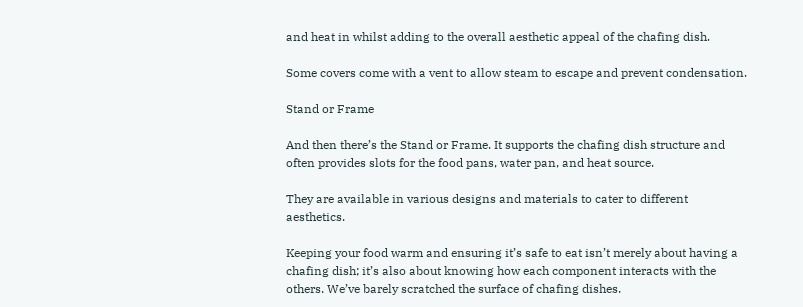and heat in whilst adding to the overall aesthetic appeal of the chafing dish.

Some covers come with a vent to allow steam to escape and prevent condensation.

Stand or Frame

And then there’s the Stand or Frame. It supports the chafing dish structure and often provides slots for the food pans, water pan, and heat source.

They are available in various designs and materials to cater to different aesthetics.

Keeping your food warm and ensuring it’s safe to eat isn’t merely about having a chafing dish; it’s also about knowing how each component interacts with the others. We’ve barely scratched the surface of chafing dishes.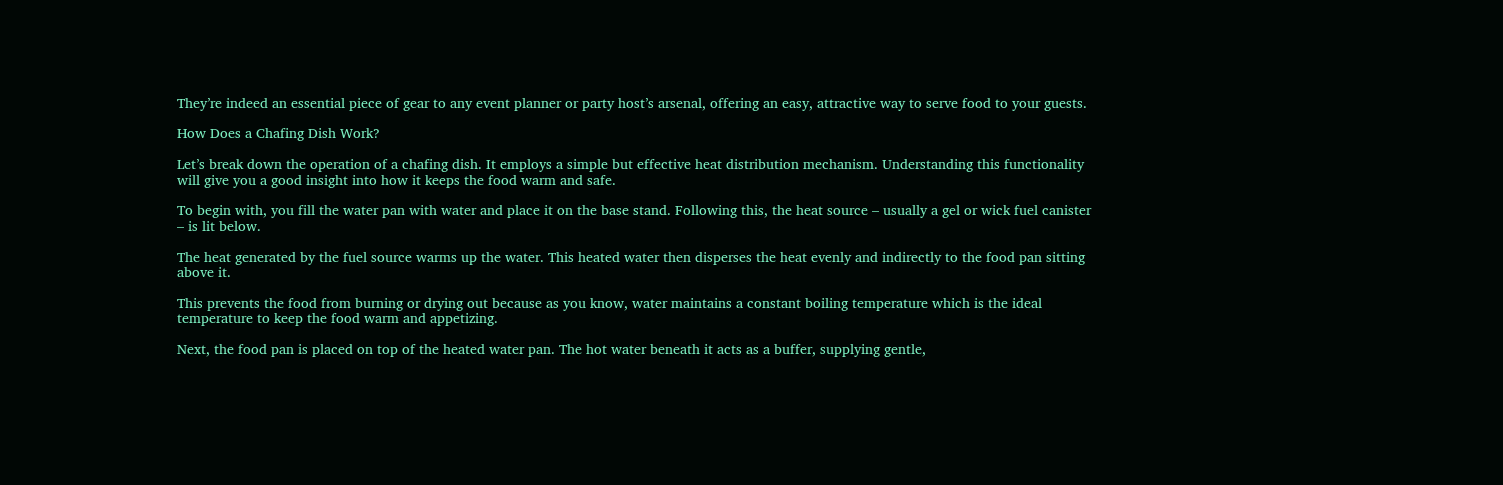They’re indeed an essential piece of gear to any event planner or party host’s arsenal, offering an easy, attractive way to serve food to your guests.

How Does a Chafing Dish Work?

Let’s break down the operation of a chafing dish. It employs a simple but effective heat distribution mechanism. Understanding this functionality will give you a good insight into how it keeps the food warm and safe.

To begin with, you fill the water pan with water and place it on the base stand. Following this, the heat source – usually a gel or wick fuel canister – is lit below.

The heat generated by the fuel source warms up the water. This heated water then disperses the heat evenly and indirectly to the food pan sitting above it.

This prevents the food from burning or drying out because as you know, water maintains a constant boiling temperature which is the ideal temperature to keep the food warm and appetizing.

Next, the food pan is placed on top of the heated water pan. The hot water beneath it acts as a buffer, supplying gentle,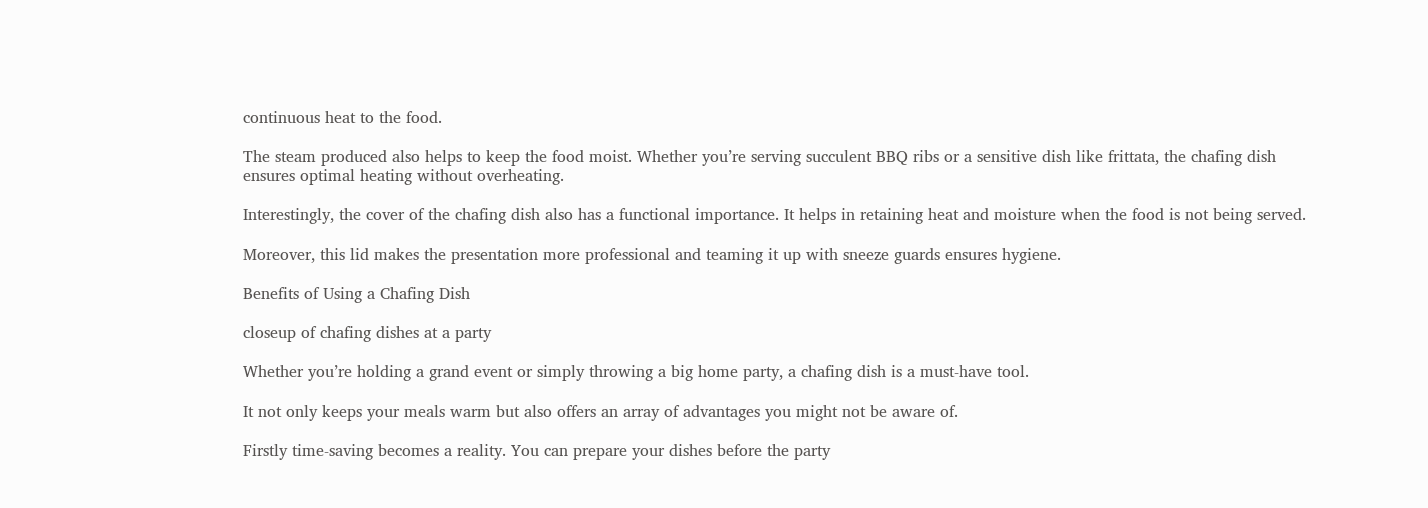continuous heat to the food.

The steam produced also helps to keep the food moist. Whether you’re serving succulent BBQ ribs or a sensitive dish like frittata, the chafing dish ensures optimal heating without overheating.

Interestingly, the cover of the chafing dish also has a functional importance. It helps in retaining heat and moisture when the food is not being served.

Moreover, this lid makes the presentation more professional and teaming it up with sneeze guards ensures hygiene.

Benefits of Using a Chafing Dish

closeup of chafing dishes at a party

Whether you’re holding a grand event or simply throwing a big home party, a chafing dish is a must-have tool.

It not only keeps your meals warm but also offers an array of advantages you might not be aware of.

Firstly time-saving becomes a reality. You can prepare your dishes before the party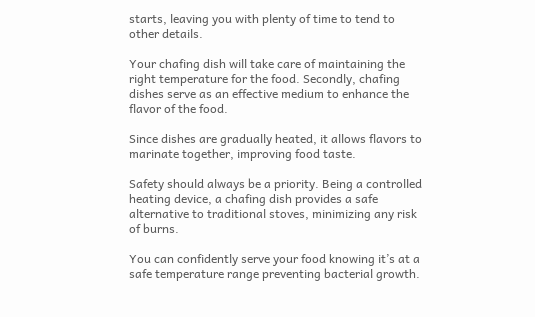starts, leaving you with plenty of time to tend to other details.

Your chafing dish will take care of maintaining the right temperature for the food. Secondly, chafing dishes serve as an effective medium to enhance the flavor of the food.

Since dishes are gradually heated, it allows flavors to marinate together, improving food taste.

Safety should always be a priority. Being a controlled heating device, a chafing dish provides a safe alternative to traditional stoves, minimizing any risk of burns.

You can confidently serve your food knowing it’s at a safe temperature range preventing bacterial growth.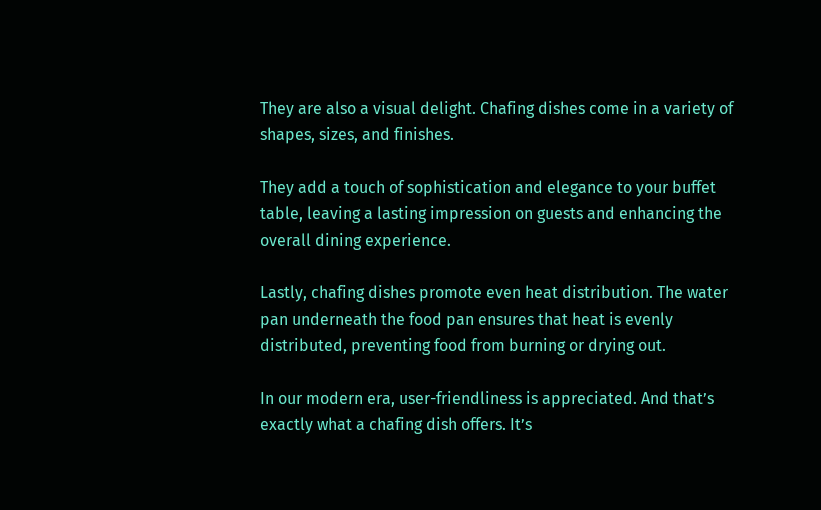They are also a visual delight. Chafing dishes come in a variety of shapes, sizes, and finishes.

They add a touch of sophistication and elegance to your buffet table, leaving a lasting impression on guests and enhancing the overall dining experience.

Lastly, chafing dishes promote even heat distribution. The water pan underneath the food pan ensures that heat is evenly distributed, preventing food from burning or drying out.

In our modern era, user-friendliness is appreciated. And that’s exactly what a chafing dish offers. It’s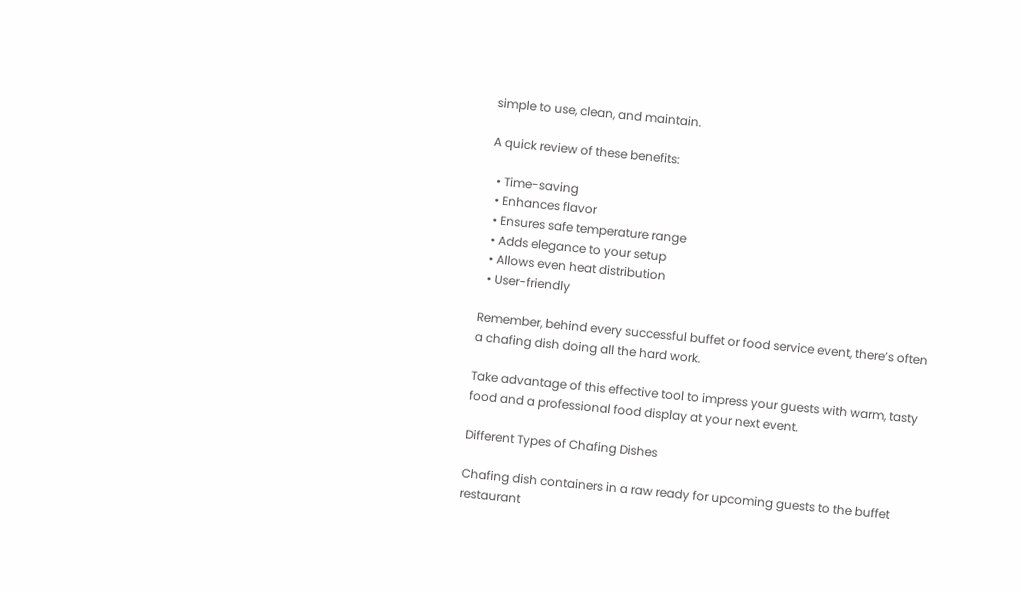simple to use, clean, and maintain.

A quick review of these benefits:

  • Time-saving
  • Enhances flavor
  • Ensures safe temperature range
  • Adds elegance to your setup
  • Allows even heat distribution
  • User-friendly

Remember, behind every successful buffet or food service event, there’s often a chafing dish doing all the hard work.

Take advantage of this effective tool to impress your guests with warm, tasty food and a professional food display at your next event.

Different Types of Chafing Dishes

Chafing dish containers in a raw ready for upcoming guests to the buffet restaurant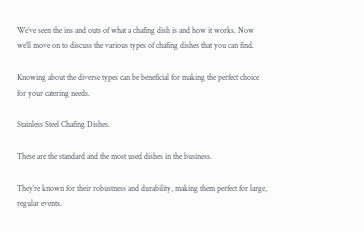We’ve seen the ins and outs of what a chafing dish is and how it works. Now we’ll move on to discuss the various types of chafing dishes that you can find.

Knowing about the diverse types can be beneficial for making the perfect choice for your catering needs.

Stainless Steel Chafing Dishes.

These are the standard and the most used dishes in the business.

They’re known for their robustness and durability, making them perfect for large, regular events.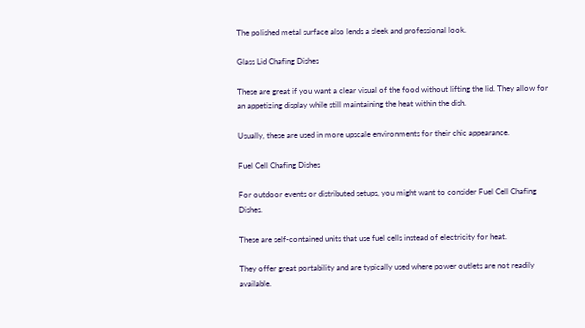The polished metal surface also lends a sleek and professional look.

Glass Lid Chafing Dishes

These are great if you want a clear visual of the food without lifting the lid. They allow for an appetizing display while still maintaining the heat within the dish.

Usually, these are used in more upscale environments for their chic appearance.

Fuel Cell Chafing Dishes

For outdoor events or distributed setups, you might want to consider Fuel Cell Chafing Dishes.

These are self-contained units that use fuel cells instead of electricity for heat.

They offer great portability and are typically used where power outlets are not readily available.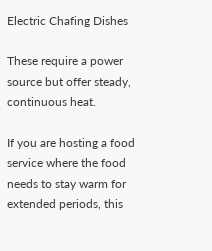Electric Chafing Dishes

These require a power source but offer steady, continuous heat.

If you are hosting a food service where the food needs to stay warm for extended periods, this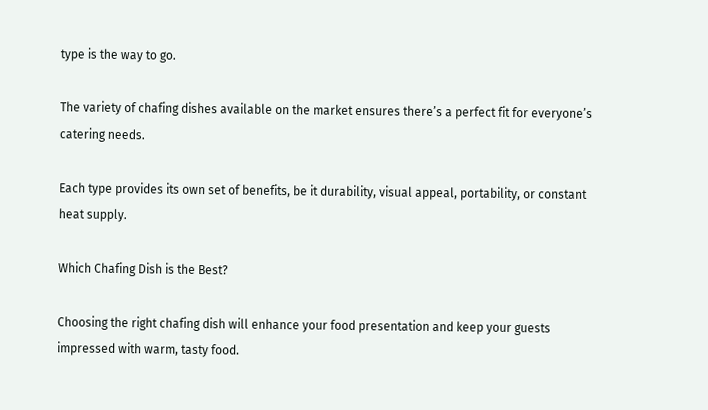type is the way to go.

The variety of chafing dishes available on the market ensures there’s a perfect fit for everyone’s catering needs.

Each type provides its own set of benefits, be it durability, visual appeal, portability, or constant heat supply.

Which Chafing Dish is the Best?

Choosing the right chafing dish will enhance your food presentation and keep your guests impressed with warm, tasty food.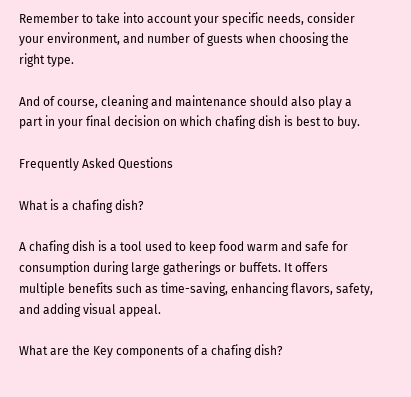Remember to take into account your specific needs, consider your environment, and number of guests when choosing the right type.

And of course, cleaning and maintenance should also play a part in your final decision on which chafing dish is best to buy.

Frequently Asked Questions

What is a chafing dish?

A chafing dish is a tool used to keep food warm and safe for consumption during large gatherings or buffets. It offers multiple benefits such as time-saving, enhancing flavors, safety, and adding visual appeal.

What are the Key components of a chafing dish?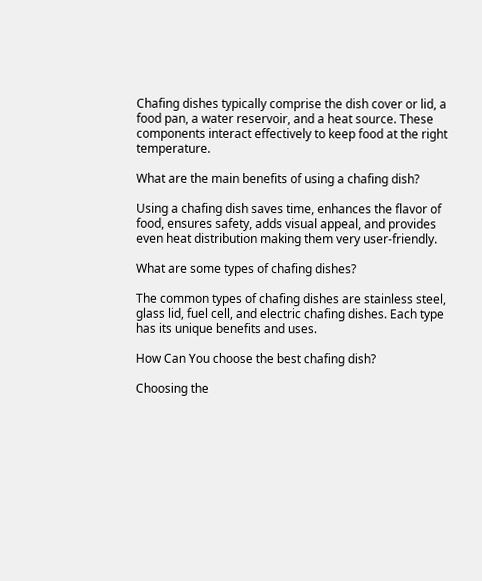Chafing dishes typically comprise the dish cover or lid, a food pan, a water reservoir, and a heat source. These components interact effectively to keep food at the right temperature.

What are the main benefits of using a chafing dish?

Using a chafing dish saves time, enhances the flavor of food, ensures safety, adds visual appeal, and provides even heat distribution making them very user-friendly.

What are some types of chafing dishes?

The common types of chafing dishes are stainless steel, glass lid, fuel cell, and electric chafing dishes. Each type has its unique benefits and uses.

How Can You choose the best chafing dish?

Choosing the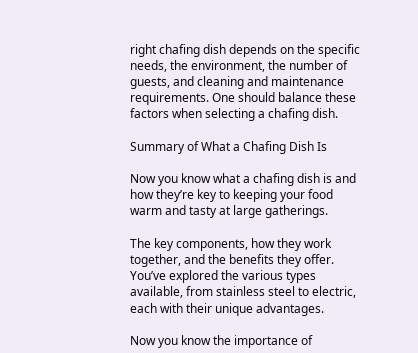right chafing dish depends on the specific needs, the environment, the number of guests, and cleaning and maintenance requirements. One should balance these factors when selecting a chafing dish.

Summary of What a Chafing Dish Is

Now you know what a chafing dish is and how they’re key to keeping your food warm and tasty at large gatherings.

The key components, how they work together, and the benefits they offer. You’ve explored the various types available, from stainless steel to electric, each with their unique advantages.

Now you know the importance of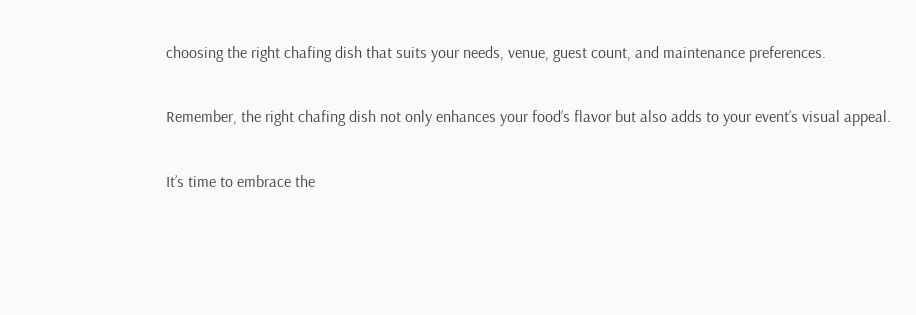choosing the right chafing dish that suits your needs, venue, guest count, and maintenance preferences.

Remember, the right chafing dish not only enhances your food’s flavor but also adds to your event’s visual appeal.

It’s time to embrace the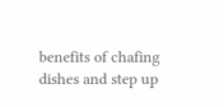benefits of chafing dishes and step up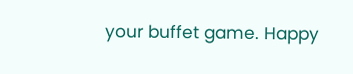your buffet game. Happy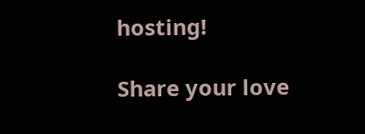hosting!

Share your love